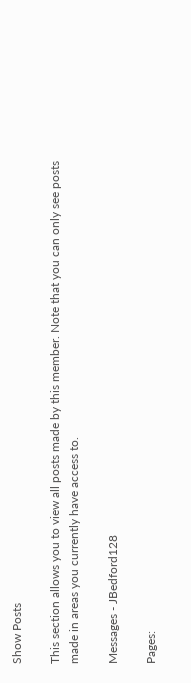Show Posts

This section allows you to view all posts made by this member. Note that you can only see posts made in areas you currently have access to.

Messages - JBedford128

Pages: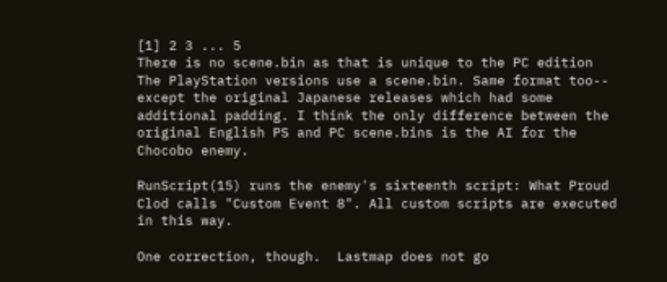[1] 2 3 ... 5
There is no scene.bin as that is unique to the PC edition
The PlayStation versions use a scene.bin. Same format too-- except the original Japanese releases which had some additional padding. I think the only difference between the original English PS and PC scene.bins is the AI for the Chocobo enemy.

RunScript(15) runs the enemy's sixteenth script: What Proud Clod calls "Custom Event 8". All custom scripts are executed in this way.

One correction, though.  Lastmap does not go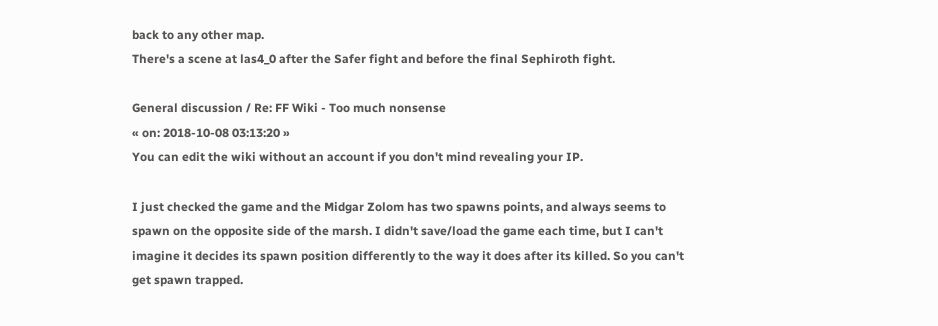back to any other map.
There's a scene at las4_0 after the Safer fight and before the final Sephiroth fight.

General discussion / Re: FF Wiki - Too much nonsense
« on: 2018-10-08 03:13:20 »
You can edit the wiki without an account if you don't mind revealing your IP.

I just checked the game and the Midgar Zolom has two spawns points, and always seems to spawn on the opposite side of the marsh. I didn't save/load the game each time, but I can't imagine it decides its spawn position differently to the way it does after its killed. So you can't get spawn trapped.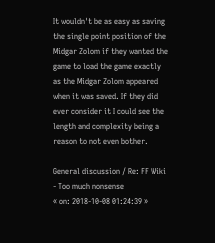It wouldn't be as easy as saving the single point position of the Midgar Zolom if they wanted the game to load the game exactly as the Midgar Zolom appeared when it was saved. If they did ever consider it I could see the length and complexity being a reason to not even bother.

General discussion / Re: FF Wiki - Too much nonsense
« on: 2018-10-08 01:24:39 »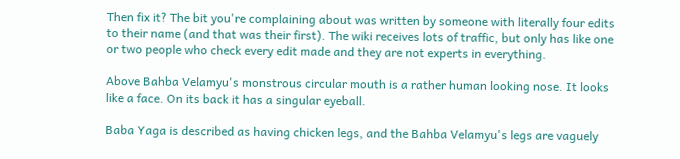Then fix it? The bit you're complaining about was written by someone with literally four edits to their name (and that was their first). The wiki receives lots of traffic, but only has like one or two people who check every edit made and they are not experts in everything.

Above Bahba Velamyu's monstrous circular mouth is a rather human looking nose. It looks like a face. On its back it has a singular eyeball.

Baba Yaga is described as having chicken legs, and the Bahba Velamyu's legs are vaguely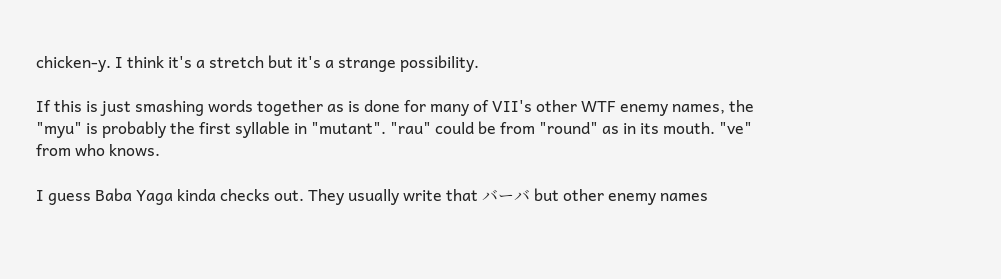chicken-y. I think it's a stretch but it's a strange possibility.

If this is just smashing words together as is done for many of VII's other WTF enemy names, the "myu" is probably the first syllable in "mutant". "rau" could be from "round" as in its mouth. "ve" from who knows.

I guess Baba Yaga kinda checks out. They usually write that バーバ but other enemy names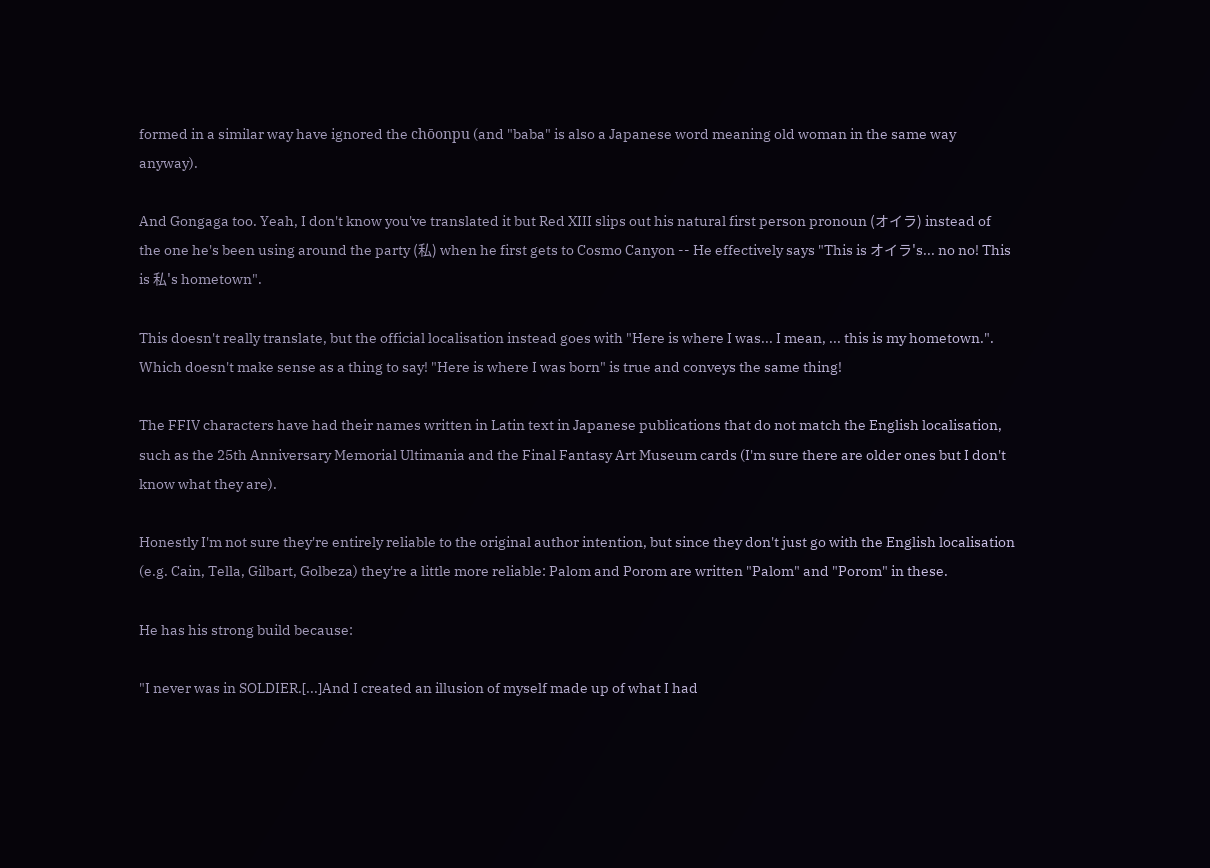formed in a similar way have ignored the chōonpu (and "baba" is also a Japanese word meaning old woman in the same way anyway).

And Gongaga too. Yeah, I don't know you've translated it but Red XIII slips out his natural first person pronoun (オイラ) instead of the one he's been using around the party (私) when he first gets to Cosmo Canyon -- He effectively says "This is オイラ's... no no! This is 私's hometown".

This doesn't really translate, but the official localisation instead goes with "Here is where I was... I mean, ... this is my hometown.". Which doesn't make sense as a thing to say! "Here is where I was born" is true and conveys the same thing!

The FFIV characters have had their names written in Latin text in Japanese publications that do not match the English localisation, such as the 25th Anniversary Memorial Ultimania and the Final Fantasy Art Museum cards (I'm sure there are older ones but I don't know what they are).

Honestly I'm not sure they're entirely reliable to the original author intention, but since they don't just go with the English localisation (e.g. Cain, Tella, Gilbart, Golbeza) they're a little more reliable: Palom and Porom are written "Palom" and "Porom" in these.

He has his strong build because:

"I never was in SOLDIER.[...]And I created an illusion of myself made up of what I had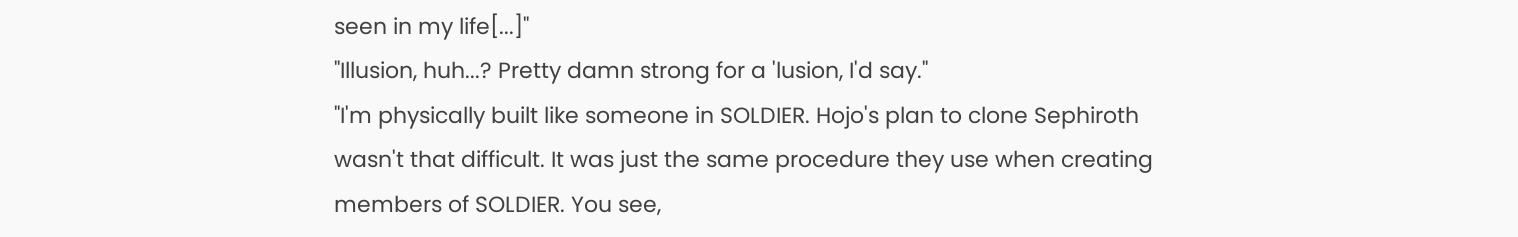seen in my life[...]"
"Illusion, huh...? Pretty damn strong for a 'lusion, I'd say."
"I'm physically built like someone in SOLDIER. Hojo's plan to clone Sephiroth wasn't that difficult. It was just the same procedure they use when creating members of SOLDIER. You see,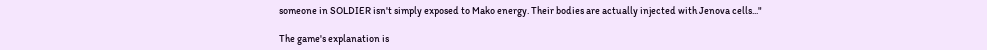someone in SOLDIER isn't simply exposed to Mako energy. Their bodies are actually injected with Jenova cells..."

The game's explanation is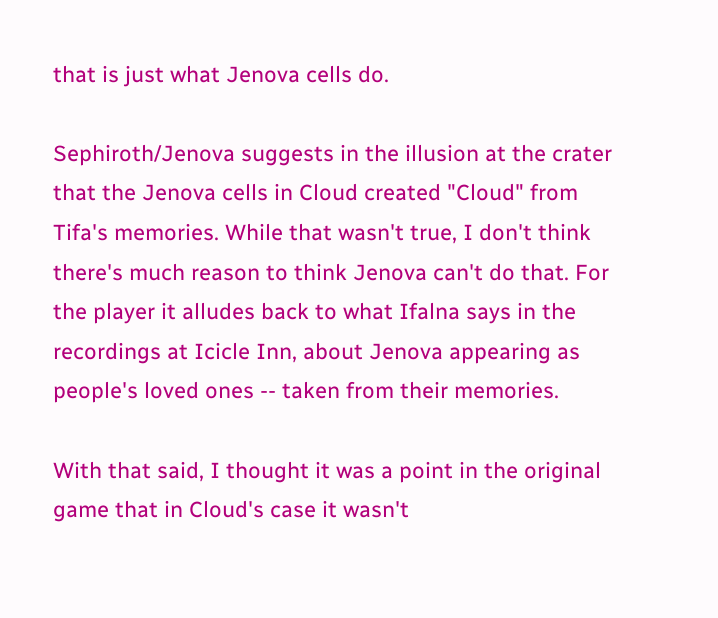that is just what Jenova cells do.

Sephiroth/Jenova suggests in the illusion at the crater that the Jenova cells in Cloud created "Cloud" from Tifa's memories. While that wasn't true, I don't think there's much reason to think Jenova can't do that. For the player it alludes back to what Ifalna says in the recordings at Icicle Inn, about Jenova appearing as people's loved ones -- taken from their memories.

With that said, I thought it was a point in the original game that in Cloud's case it wasn't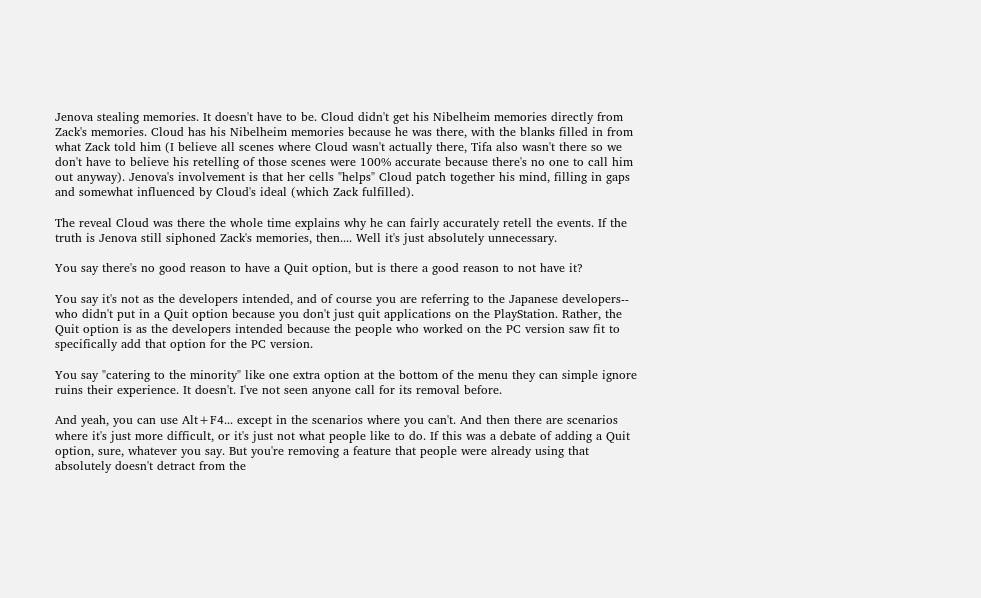Jenova stealing memories. It doesn't have to be. Cloud didn't get his Nibelheim memories directly from Zack's memories. Cloud has his Nibelheim memories because he was there, with the blanks filled in from what Zack told him (I believe all scenes where Cloud wasn't actually there, Tifa also wasn't there so we don't have to believe his retelling of those scenes were 100% accurate because there's no one to call him out anyway). Jenova's involvement is that her cells "helps" Cloud patch together his mind, filling in gaps and somewhat influenced by Cloud's ideal (which Zack fulfilled).

The reveal Cloud was there the whole time explains why he can fairly accurately retell the events. If the truth is Jenova still siphoned Zack's memories, then.... Well it's just absolutely unnecessary.

You say there's no good reason to have a Quit option, but is there a good reason to not have it?

You say it's not as the developers intended, and of course you are referring to the Japanese developers-- who didn't put in a Quit option because you don't just quit applications on the PlayStation. Rather, the Quit option is as the developers intended because the people who worked on the PC version saw fit to specifically add that option for the PC version.

You say "catering to the minority" like one extra option at the bottom of the menu they can simple ignore ruins their experience. It doesn't. I've not seen anyone call for its removal before.

And yeah, you can use Alt+F4... except in the scenarios where you can't. And then there are scenarios where it's just more difficult, or it's just not what people like to do. If this was a debate of adding a Quit option, sure, whatever you say. But you're removing a feature that people were already using that absolutely doesn't detract from the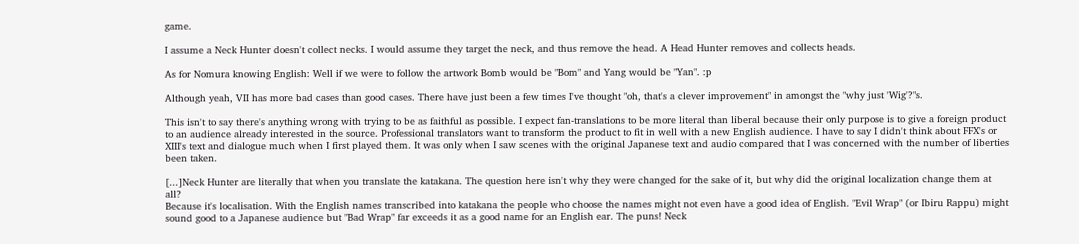game.

I assume a Neck Hunter doesn't collect necks. I would assume they target the neck, and thus remove the head. A Head Hunter removes and collects heads.

As for Nomura knowing English: Well if we were to follow the artwork Bomb would be "Bom" and Yang would be "Yan". :p

Although yeah, VII has more bad cases than good cases. There have just been a few times I've thought "oh, that's a clever improvement" in amongst the "why just 'Wig'?"s.

This isn't to say there's anything wrong with trying to be as faithful as possible. I expect fan-translations to be more literal than liberal because their only purpose is to give a foreign product to an audience already interested in the source. Professional translators want to transform the product to fit in well with a new English audience. I have to say I didn't think about FFX's or XIII's text and dialogue much when I first played them. It was only when I saw scenes with the original Japanese text and audio compared that I was concerned with the number of liberties been taken.

[...]Neck Hunter are literally that when you translate the katakana. The question here isn't why they were changed for the sake of it, but why did the original localization change them at all?
Because it's localisation. With the English names transcribed into katakana the people who choose the names might not even have a good idea of English. "Evil Wrap" (or Ibiru Rappu) might sound good to a Japanese audience but "Bad Wrap" far exceeds it as a good name for an English ear. The puns! Neck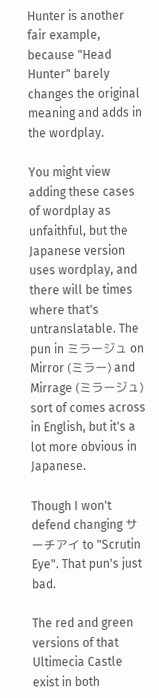Hunter is another fair example, because "Head Hunter" barely changes the original meaning and adds in the wordplay.

You might view adding these cases of wordplay as unfaithful, but the Japanese version uses wordplay, and there will be times where that's untranslatable. The pun in ミラージュ on Mirror (ミラー) and Mirrage (ミラージュ) sort of comes across in English, but it's a lot more obvious in Japanese.

Though I won't defend changing サーチアイ to "Scrutin Eye". That pun's just bad.

The red and green versions of that Ultimecia Castle exist in both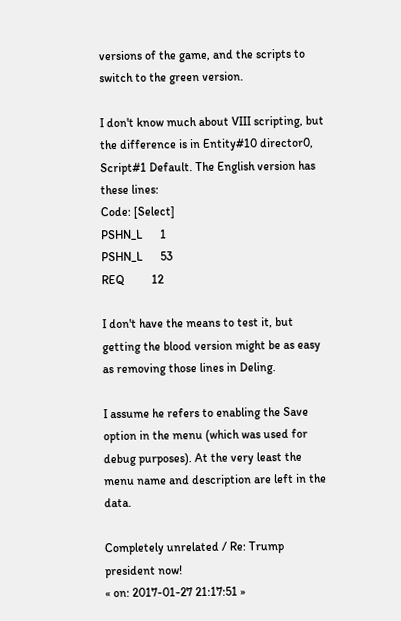versions of the game, and the scripts to switch to the green version.

I don't know much about VIII scripting, but the difference is in Entity#10 director0, Script#1 Default. The English version has these lines:
Code: [Select]
PSHN_L      1
PSHN_L      53
REQ         12

I don't have the means to test it, but getting the blood version might be as easy as removing those lines in Deling.

I assume he refers to enabling the Save option in the menu (which was used for debug purposes). At the very least the menu name and description are left in the data.

Completely unrelated / Re: Trump president now!
« on: 2017-01-27 21:17:51 »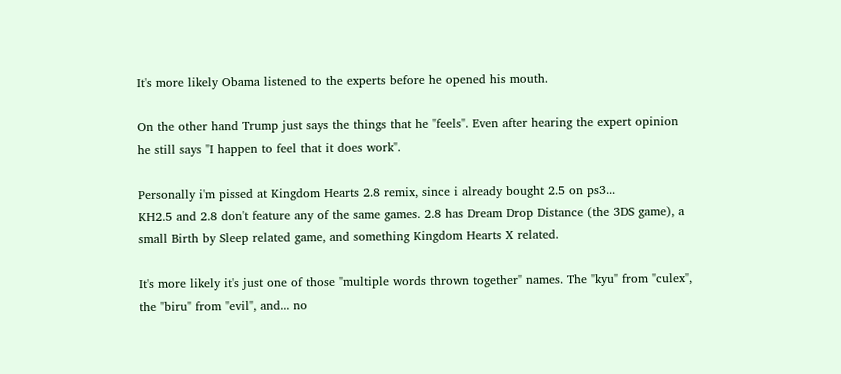It's more likely Obama listened to the experts before he opened his mouth.

On the other hand Trump just says the things that he "feels". Even after hearing the expert opinion he still says "I happen to feel that it does work".

Personally i'm pissed at Kingdom Hearts 2.8 remix, since i already bought 2.5 on ps3...
KH2.5 and 2.8 don't feature any of the same games. 2.8 has Dream Drop Distance (the 3DS game), a small Birth by Sleep related game, and something Kingdom Hearts X related.

It's more likely it's just one of those "multiple words thrown together" names. The "kyu" from "culex", the "biru" from "evil", and... no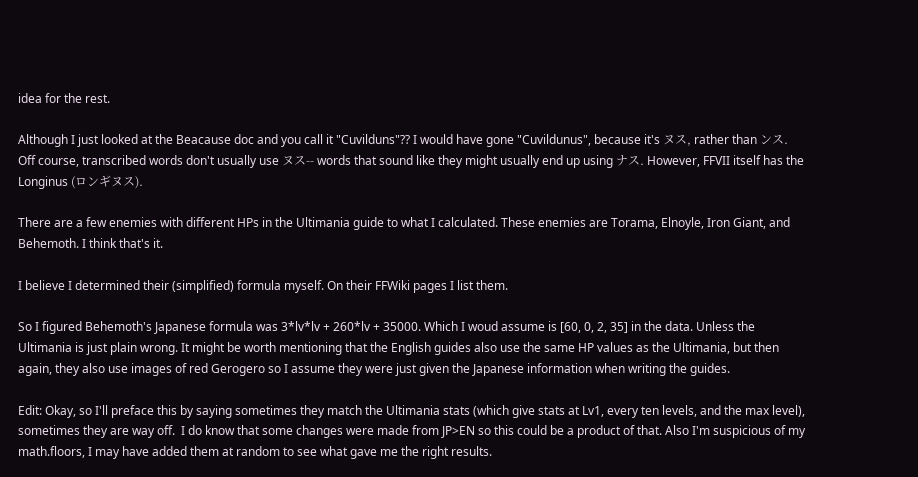idea for the rest.

Although I just looked at the Beacause doc and you call it "Cuvilduns"?? I would have gone "Cuvildunus", because it's ヌス, rather than ンス. Off course, transcribed words don't usually use ヌス-- words that sound like they might usually end up using ナス. However, FFVII itself has the Longinus (ロンギヌス).

There are a few enemies with different HPs in the Ultimania guide to what I calculated. These enemies are Torama, Elnoyle, Iron Giant, and Behemoth. I think that's it.

I believe I determined their (simplified) formula myself. On their FFWiki pages I list them.

So I figured Behemoth's Japanese formula was 3*lv*lv + 260*lv + 35000. Which I woud assume is [60, 0, 2, 35] in the data. Unless the Ultimania is just plain wrong. It might be worth mentioning that the English guides also use the same HP values as the Ultimania, but then again, they also use images of red Gerogero so I assume they were just given the Japanese information when writing the guides.

Edit: Okay, so I'll preface this by saying sometimes they match the Ultimania stats (which give stats at Lv1, every ten levels, and the max level), sometimes they are way off.  I do know that some changes were made from JP>EN so this could be a product of that. Also I'm suspicious of my math.floors, I may have added them at random to see what gave me the right results.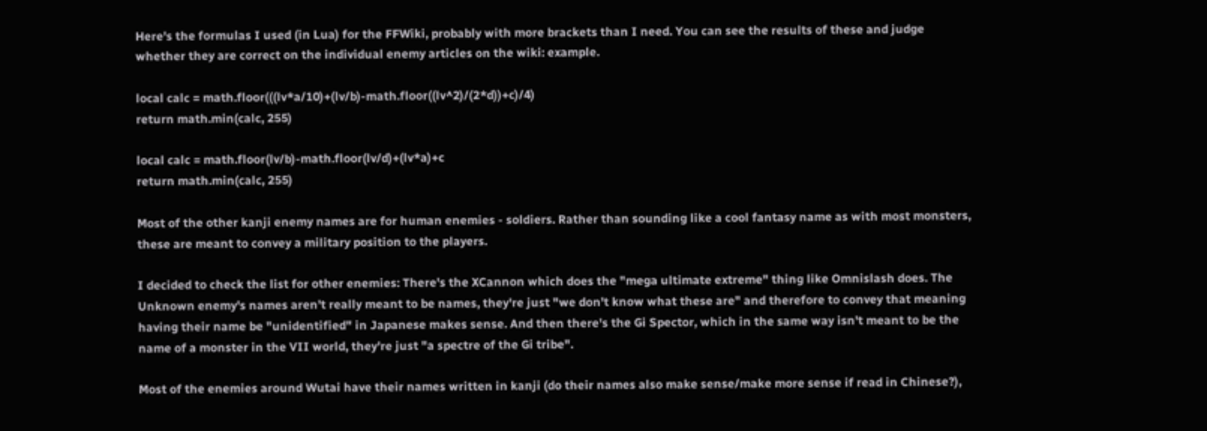Here's the formulas I used (in Lua) for the FFWiki, probably with more brackets than I need. You can see the results of these and judge whether they are correct on the individual enemy articles on the wiki: example.

local calc = math.floor(((lv*a/10)+(lv/b)-math.floor((lv^2)/(2*d))+c)/4)
return math.min(calc, 255)

local calc = math.floor(lv/b)-math.floor(lv/d)+(lv*a)+c
return math.min(calc, 255)

Most of the other kanji enemy names are for human enemies - soldiers. Rather than sounding like a cool fantasy name as with most monsters, these are meant to convey a military position to the players.

I decided to check the list for other enemies: There's the XCannon which does the "mega ultimate extreme" thing like Omnislash does. The Unknown enemy's names aren't really meant to be names, they're just "we don't know what these are" and therefore to convey that meaning having their name be "unidentified" in Japanese makes sense. And then there's the Gi Spector, which in the same way isn't meant to be the name of a monster in the VII world, they're just "a spectre of the Gi tribe".

Most of the enemies around Wutai have their names written in kanji (do their names also make sense/make more sense if read in Chinese?),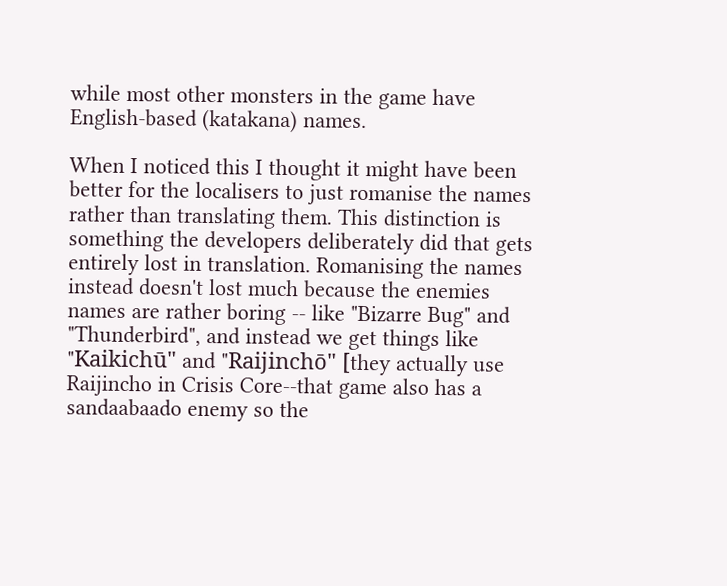while most other monsters in the game have English-based (katakana) names.

When I noticed this I thought it might have been better for the localisers to just romanise the names rather than translating them. This distinction is something the developers deliberately did that gets entirely lost in translation. Romanising the names instead doesn't lost much because the enemies names are rather boring -- like "Bizarre Bug" and "Thunderbird", and instead we get things like "Kaikichū" and "Raijinchō" [they actually use Raijincho in Crisis Core--that game also has a sandaabaado enemy so the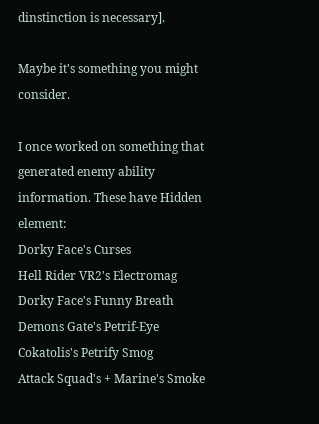dinstinction is necessary].

Maybe it's something you might consider.

I once worked on something that generated enemy ability information. These have Hidden element:
Dorky Face's Curses
Hell Rider VR2's Electromag
Dorky Face's Funny Breath
Demons Gate's Petrif-Eye
Cokatolis's Petrify Smog
Attack Squad's + Marine's Smoke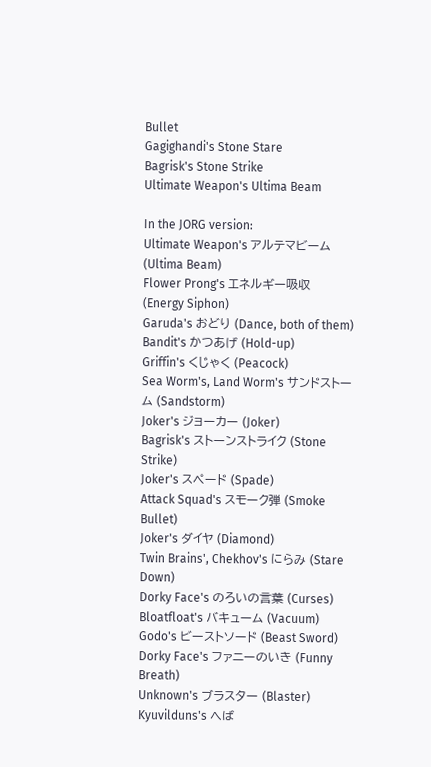Bullet
Gagighandi's Stone Stare
Bagrisk's Stone Strike
Ultimate Weapon's Ultima Beam

In the JORG version:
Ultimate Weapon's アルテマビーム (Ultima Beam)
Flower Prong's エネルギー吸収 (Energy Siphon)
Garuda's おどり (Dance, both of them)
Bandit's かつあげ (Hold-up)
Griffin's くじゃく (Peacock)
Sea Worm's, Land Worm's サンドストーム (Sandstorm)
Joker's ジョーカー (Joker)
Bagrisk's ストーンストライク (Stone Strike)
Joker's スペード (Spade)
Attack Squad's スモーク弾 (Smoke Bullet)
Joker's ダイヤ (Diamond)
Twin Brains', Chekhov's にらみ (Stare Down)
Dorky Face's のろいの言葉 (Curses)
Bloatfloat's バキューム (Vacuum)
Godo's ビーストソード (Beast Sword)
Dorky Face's ファニーのいき (Funny Breath)
Unknown's ブラスター (Blaster)
Kyuvilduns's へば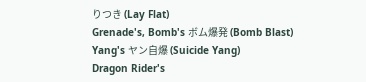りつき (Lay Flat)
Grenade's, Bomb's ボム爆発 (Bomb Blast)
Yang's ヤン自爆 (Suicide Yang)
Dragon Rider's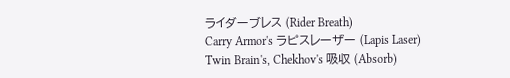ライダーブレス (Rider Breath)
Carry Armor's ラピスレーザー (Lapis Laser)
Twin Brain's, Chekhov's 吸収 (Absorb)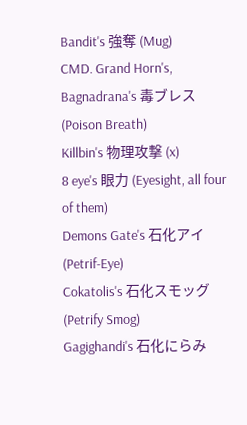Bandit's 強奪 (Mug)
CMD. Grand Horn's, Bagnadrana's 毒ブレス (Poison Breath)
Killbin's 物理攻撃 (x)
8 eye's 眼力 (Eyesight, all four of them)
Demons Gate's 石化アイ (Petrif-Eye)
Cokatolis's 石化スモッグ (Petrify Smog)
Gagighandi's 石化にらみ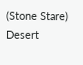(Stone Stare)
Desert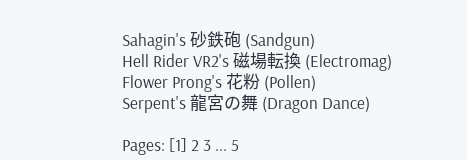Sahagin's 砂鉄砲 (Sandgun)
Hell Rider VR2's 磁場転換 (Electromag)
Flower Prong's 花粉 (Pollen)
Serpent's 龍宮の舞 (Dragon Dance)

Pages: [1] 2 3 ... 5